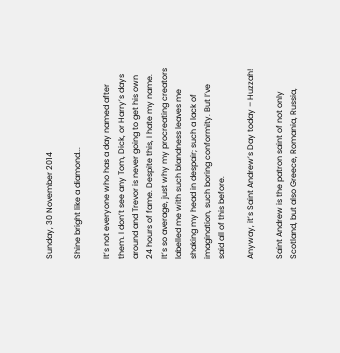Sunday, 30 November 2014

Shine bright like a diamond...

It’s not everyone who has a day named after them. I don’t see any Tom, Dick, or Harry’s days around and Trevor is never going to get his own 24 hours of fame. Despite this, I hate my name. It’s so average, just why my procreating creators labelled me with such blandness leaves me shaking my head in despair; such a lack of imagination, such boring conformity. But I’ve said all of this before.

Anyway, it’s Saint Andrew’s Day today – Huzzah!

Saint Andrew is the patron saint of not only Scotland, but also Greece, Romania, Russia,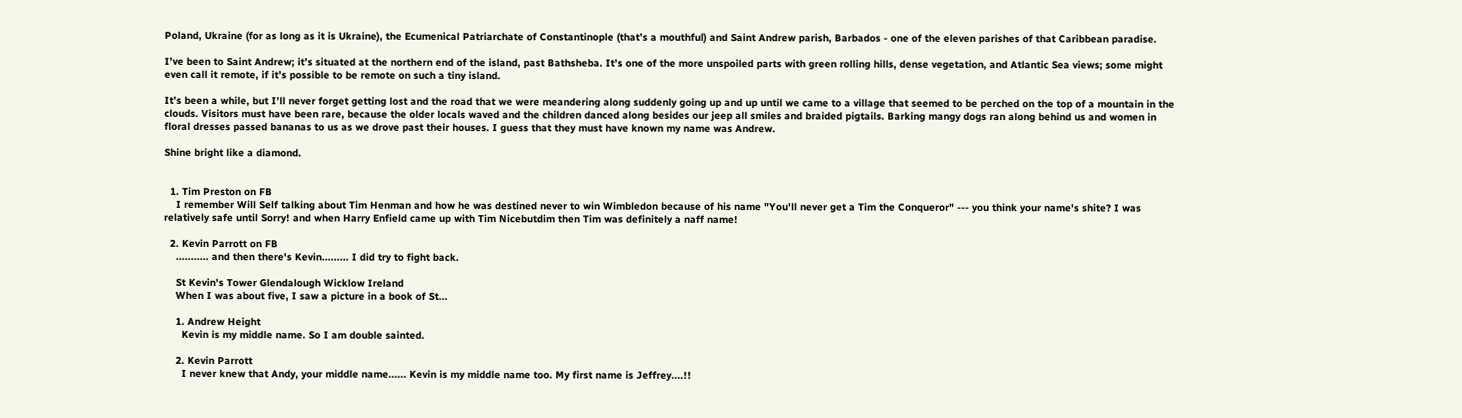Poland, Ukraine (for as long as it is Ukraine), the Ecumenical Patriarchate of Constantinople (that’s a mouthful) and Saint Andrew parish, Barbados - one of the eleven parishes of that Caribbean paradise.

I’ve been to Saint Andrew; it’s situated at the northern end of the island, past Bathsheba. It’s one of the more unspoiled parts with green rolling hills, dense vegetation, and Atlantic Sea views; some might even call it remote, if it’s possible to be remote on such a tiny island.

It’s been a while, but I’ll never forget getting lost and the road that we were meandering along suddenly going up and up until we came to a village that seemed to be perched on the top of a mountain in the clouds. Visitors must have been rare, because the older locals waved and the children danced along besides our jeep all smiles and braided pigtails. Barking mangy dogs ran along behind us and women in floral dresses passed bananas to us as we drove past their houses. I guess that they must have known my name was Andrew.

Shine bright like a diamond.


  1. Tim Preston on FB
    I remember Will Self talking about Tim Henman and how he was destined never to win Wimbledon because of his name "You'll never get a Tim the Conqueror" --- you think your name's shite? I was relatively safe until Sorry! and when Harry Enfield came up with Tim Nicebutdim then Tim was definitely a naff name!

  2. Kevin Parrott on FB
    ........... and then there's Kevin......... I did try to fight back.

    St Kevin's Tower Glendalough Wicklow Ireland
    When I was about five, I saw a picture in a book of St...

    1. Andrew Height
      Kevin is my middle name. So I am double sainted.

    2. Kevin Parrott
      I never knew that Andy, your middle name...... Kevin is my middle name too. My first name is Jeffrey....!!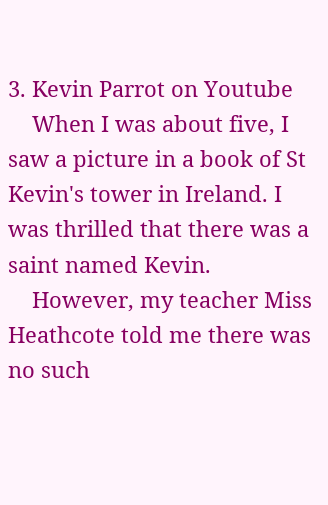3. Kevin Parrot on Youtube
    When I was about five, I saw a picture in a book of St Kevin's tower in Ireland. I was thrilled that there was a saint named Kevin.
    However, my teacher Miss Heathcote told me there was no such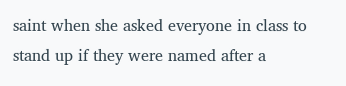saint when she asked everyone in class to stand up if they were named after a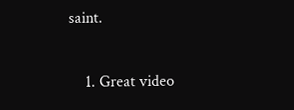saint.

    1. Great video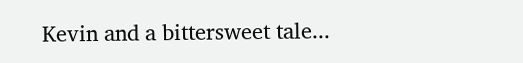Kevin and a bittersweet tale...